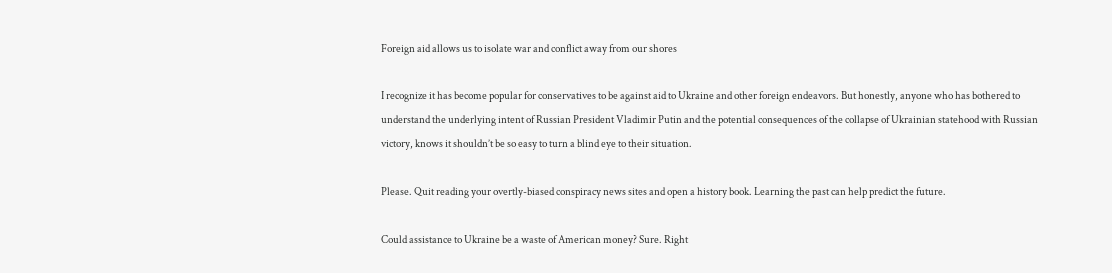Foreign aid allows us to isolate war and conflict away from our shores

I recognize it has become popular for conservatives to be against aid to Ukraine and other foreign endeavors. But honestly, anyone who has bothered to understand the underlying intent of Russian President Vladimir Putin and the potential consequences of the collapse of Ukrainian statehood with Russian victory, knows it shouldn’t be so easy to turn a blind eye to their situation.

Please. Quit reading your overtly-biased conspiracy news sites and open a history book. Learning the past can help predict the future.

Could assistance to Ukraine be a waste of American money? Sure. Right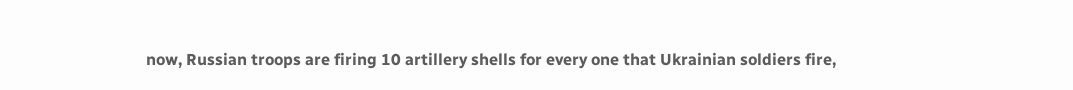now, Russian troops are firing 10 artillery shells for every one that Ukrainian soldiers fire,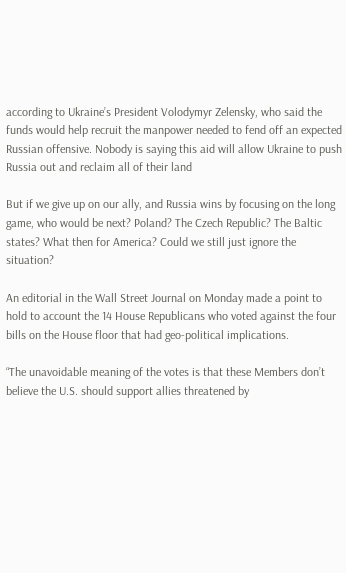according to Ukraine’s President Volodymyr Zelensky, who said the funds would help recruit the manpower needed to fend off an expected Russian offensive. Nobody is saying this aid will allow Ukraine to push Russia out and reclaim all of their land

But if we give up on our ally, and Russia wins by focusing on the long game, who would be next? Poland? The Czech Republic? The Baltic states? What then for America? Could we still just ignore the situation?

An editorial in the Wall Street Journal on Monday made a point to hold to account the 14 House Republicans who voted against the four bills on the House floor that had geo-political implications.

“The unavoidable meaning of the votes is that these Members don’t believe the U.S. should support allies threatened by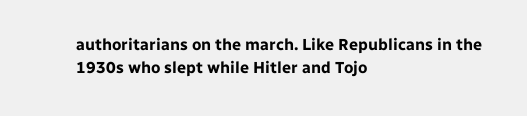authoritarians on the march. Like Republicans in the 1930s who slept while Hitler and Tojo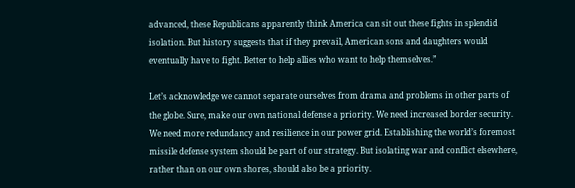advanced, these Republicans apparently think America can sit out these fights in splendid isolation. But history suggests that if they prevail, American sons and daughters would eventually have to fight. Better to help allies who want to help themselves.”

Let’s acknowledge we cannot separate ourselves from drama and problems in other parts of the globe. Sure, make our own national defense a priority. We need increased border security. We need more redundancy and resilience in our power grid. Establishing the world’s foremost missile defense system should be part of our strategy. But isolating war and conflict elsewhere, rather than on our own shores, should also be a priority.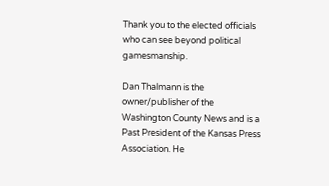Thank you to the elected officials who can see beyond political gamesmanship.

Dan Thalmann is the owner/publisher of the Washington County News and is a Past President of the Kansas Press Association. He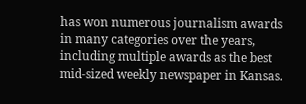has won numerous journalism awards in many categories over the years, including multiple awards as the best mid-sized weekly newspaper in Kansas.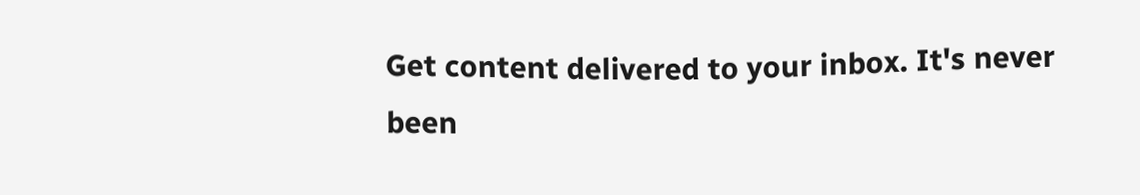Get content delivered to your inbox. It's never been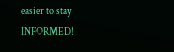easier to stay INFORMED!